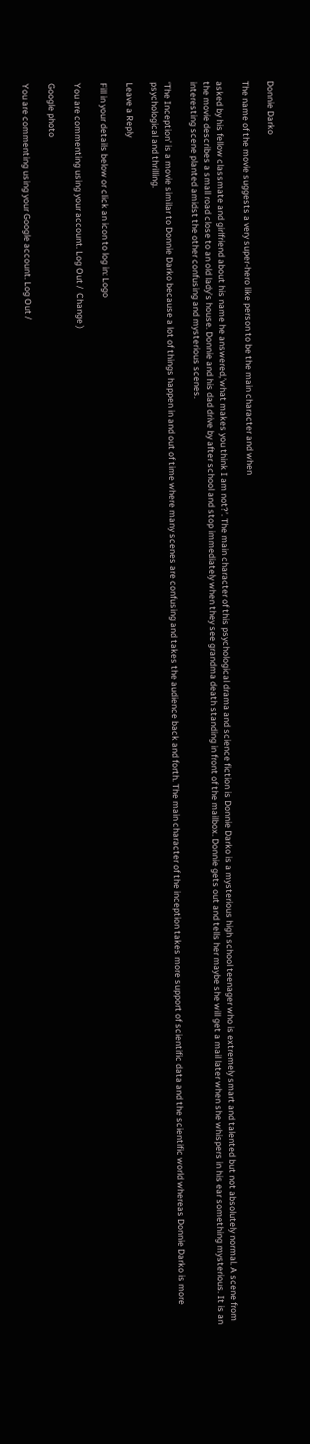Donnie Darko

The name of the movie suggests a very super-hero like person to be the main character and when

asked by his fellow classmate and girlfriend about his name he answered,’what makes you think I am not?’. The main character of this psychological drama and science fiction is Donnie Darko is a mysterious high school teenager who is extremely smart and talented but not absolutely normal. A scene from the movie describes a small road close to an old lady’s house. Donnie and his dad drive by after school and stop immediately when they see grandma death standing in front of the mailbox. Donnie gets out and tells her maybe she will get a mail later when she whispers in his ear something mysterious. It is an interesting scene planted amidst the other confusing and mysterious scenes.

‘The Inception’ is a movie similar to Donnie Darko because a lot of things happen in and out of time where many scenes are confusing and takes the audience back and forth. The main character of the inception takes more support of scientific data and the scientific world whereas Donnie Darko is more psychological and thrilling.

Leave a Reply

Fill in your details below or click an icon to log in: Logo

You are commenting using your account. Log Out /  Change )

Google photo

You are commenting using your Google account. Log Out /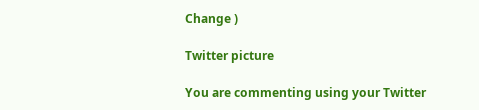Change )

Twitter picture

You are commenting using your Twitter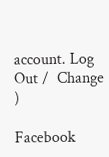account. Log Out /  Change )

Facebook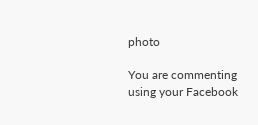photo

You are commenting using your Facebook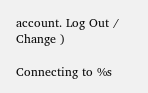account. Log Out /  Change )

Connecting to %s